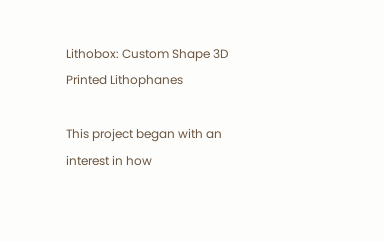Lithobox: Custom Shape 3D Printed Lithophanes

This project began with an interest in how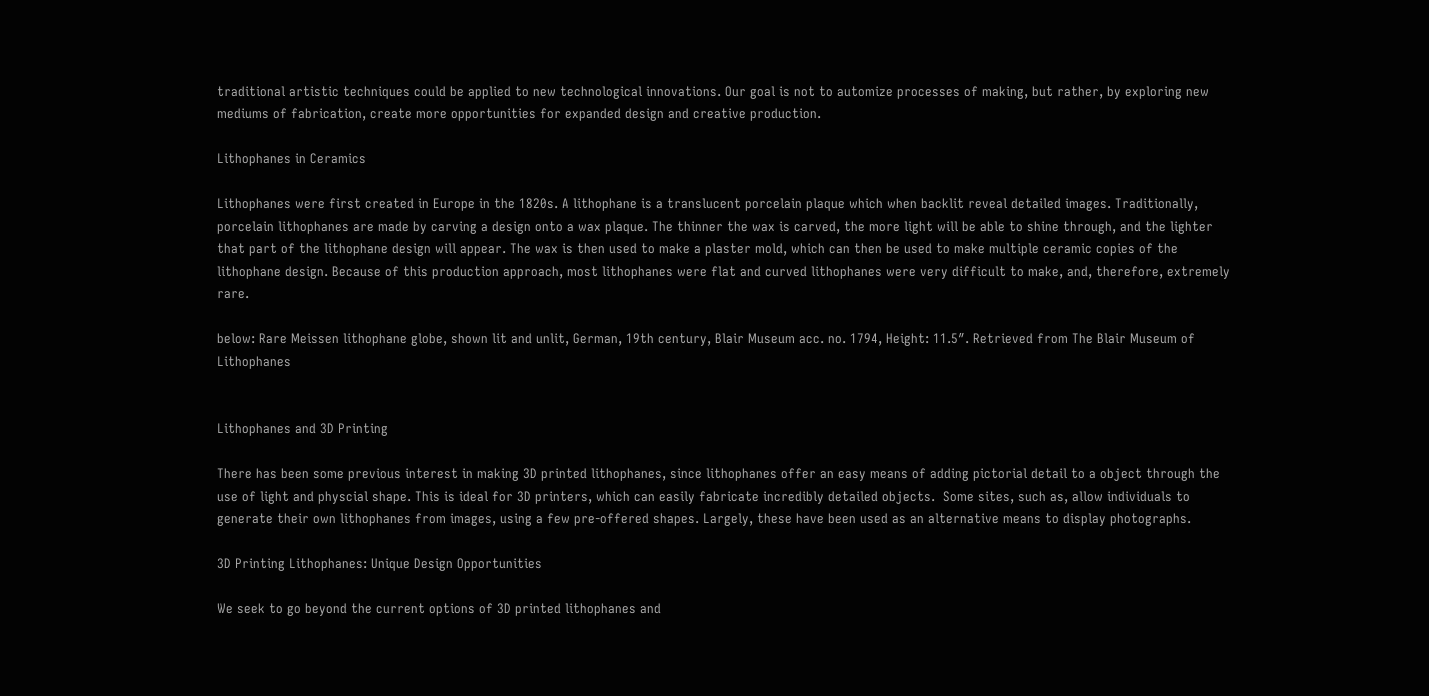traditional artistic techniques could be applied to new technological innovations. Our goal is not to automize processes of making, but rather, by exploring new mediums of fabrication, create more opportunities for expanded design and creative production.

Lithophanes in Ceramics

Lithophanes were first created in Europe in the 1820s. A lithophane is a translucent porcelain plaque which when backlit reveal detailed images. Traditionally, porcelain lithophanes are made by carving a design onto a wax plaque. The thinner the wax is carved, the more light will be able to shine through, and the lighter that part of the lithophane design will appear. The wax is then used to make a plaster mold, which can then be used to make multiple ceramic copies of the lithophane design. Because of this production approach, most lithophanes were flat and curved lithophanes were very difficult to make, and, therefore, extremely rare.

below: Rare Meissen lithophane globe, shown lit and unlit, German, 19th century, Blair Museum acc. no. 1794, Height: 11.5″. Retrieved from The Blair Museum of Lithophanes


Lithophanes and 3D Printing

There has been some previous interest in making 3D printed lithophanes, since lithophanes offer an easy means of adding pictorial detail to a object through the use of light and physcial shape. This is ideal for 3D printers, which can easily fabricate incredibly detailed objects.  Some sites, such as, allow individuals to generate their own lithophanes from images, using a few pre-offered shapes. Largely, these have been used as an alternative means to display photographs.

3D Printing Lithophanes: Unique Design Opportunities

We seek to go beyond the current options of 3D printed lithophanes and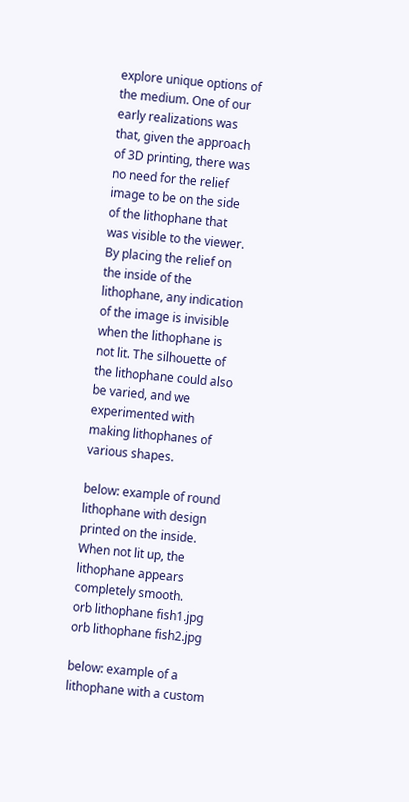explore unique options of the medium. One of our early realizations was that, given the approach of 3D printing, there was no need for the relief image to be on the side of the lithophane that was visible to the viewer. By placing the relief on the inside of the lithophane, any indication of the image is invisible when the lithophane is not lit. The silhouette of the lithophane could also be varied, and we experimented with making lithophanes of various shapes.

below: example of round lithophane with design printed on the inside. When not lit up, the lithophane appears completely smooth.
orb lithophane fish1.jpg       orb lithophane fish2.jpg

below: example of a lithophane with a custom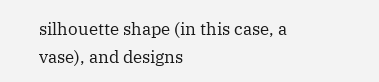silhouette shape (in this case, a vase), and designs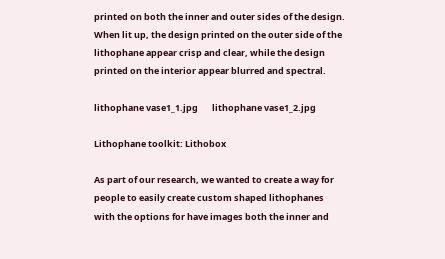printed on both the inner and outer sides of the design. When lit up, the design printed on the outer side of the lithophane appear crisp and clear, while the design printed on the interior appear blurred and spectral.

lithophane vase1_1.jpg       lithophane vase1_2.jpg

Lithophane toolkit: Lithobox

As part of our research, we wanted to create a way for people to easily create custom shaped lithophanes with the options for have images both the inner and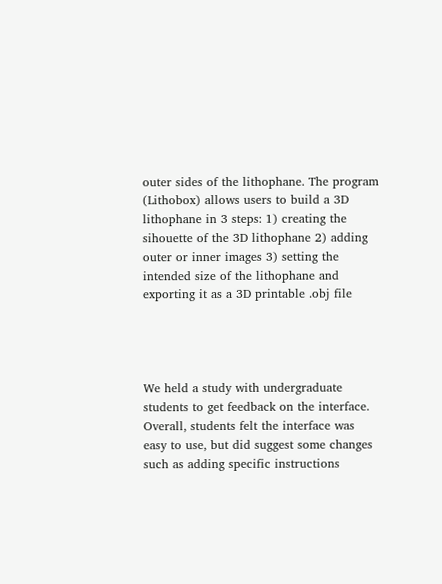outer sides of the lithophane. The program (Lithobox) allows users to build a 3D lithophane in 3 steps: 1) creating the sihouette of the 3D lithophane 2) adding outer or inner images 3) setting the intended size of the lithophane and exporting it as a 3D printable .obj file




We held a study with undergraduate students to get feedback on the interface. Overall, students felt the interface was easy to use, but did suggest some changes such as adding specific instructions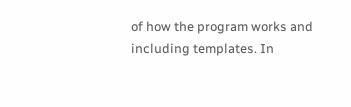of how the program works and including templates. In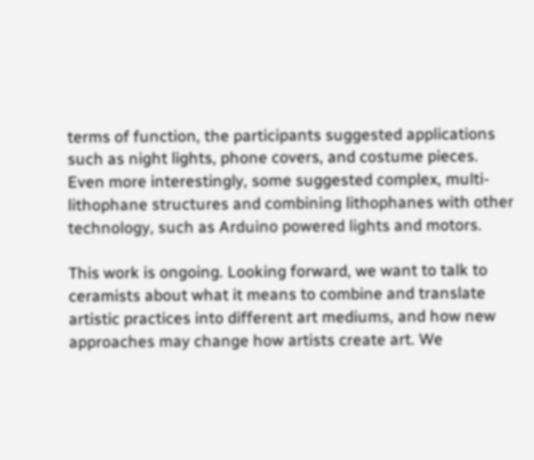terms of function, the participants suggested applications such as night lights, phone covers, and costume pieces. Even more interestingly, some suggested complex, multi-lithophane structures and combining lithophanes with other technology, such as Arduino powered lights and motors.

This work is ongoing. Looking forward, we want to talk to ceramists about what it means to combine and translate artistic practices into different art mediums, and how new approaches may change how artists create art. We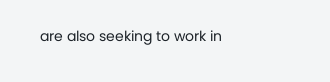are also seeking to work in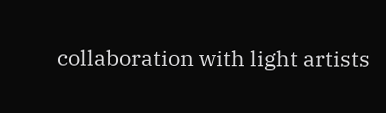collaboration with light artists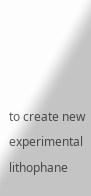to create new experimental lithophane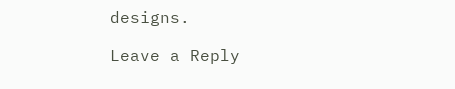designs.

Leave a Reply